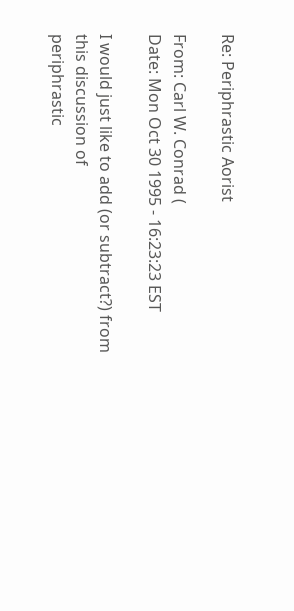Re: Periphrastic Aorist

From: Carl W. Conrad (
Date: Mon Oct 30 1995 - 16:23:23 EST

I would just like to add (or subtract?) from this discussion of
periphrastic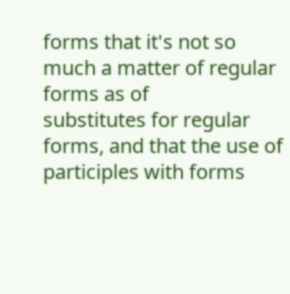forms that it's not so much a matter of regular forms as of
substitutes for regular forms, and that the use of participles with forms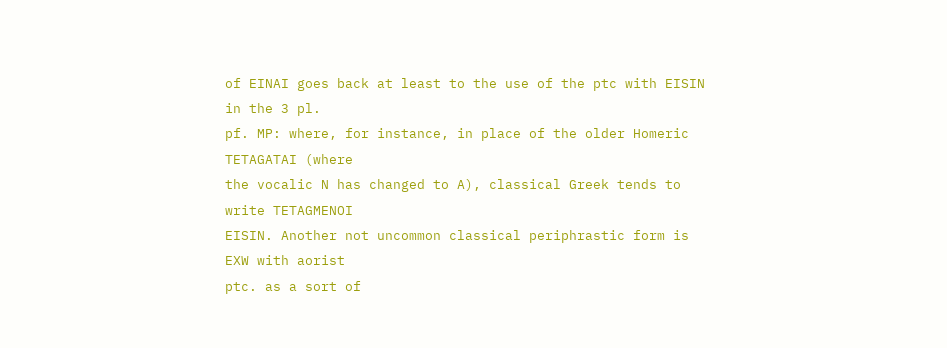of EINAI goes back at least to the use of the ptc with EISIN in the 3 pl.
pf. MP: where, for instance, in place of the older Homeric TETAGATAI (where
the vocalic N has changed to A), classical Greek tends to write TETAGMENOI
EISIN. Another not uncommon classical periphrastic form is EXW with aorist
ptc. as a sort of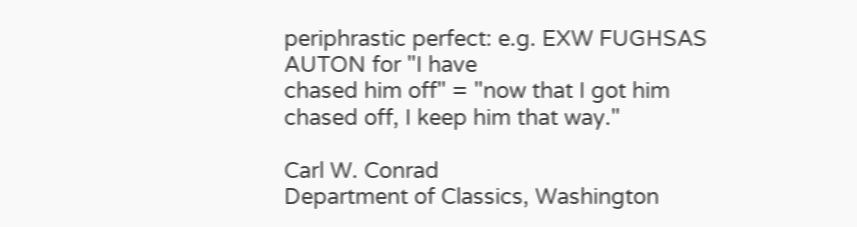periphrastic perfect: e.g. EXW FUGHSAS AUTON for "I have
chased him off" = "now that I got him chased off, I keep him that way."

Carl W. Conrad
Department of Classics, Washington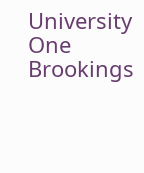University
One Brookings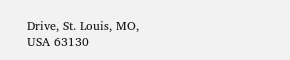Drive, St. Louis, MO, USA 63130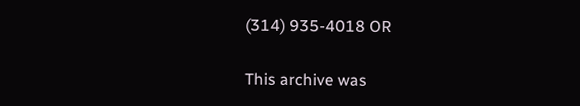(314) 935-4018 OR

This archive was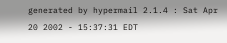generated by hypermail 2.1.4 : Sat Apr 20 2002 - 15:37:31 EDT